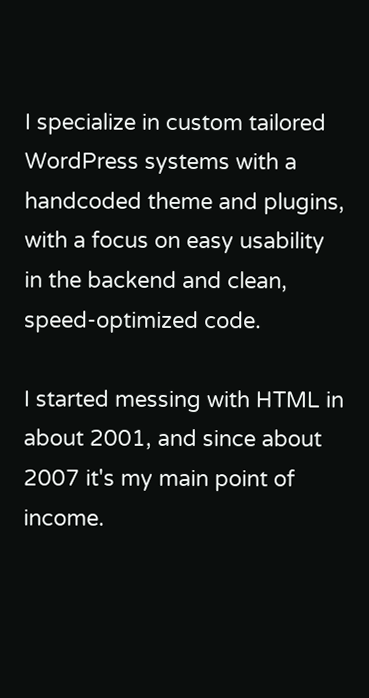I specialize in custom tailored WordPress systems with a handcoded theme and plugins, with a focus on easy usability in the backend and clean, speed-optimized code.

I started messing with HTML in about 2001, and since about 2007 it's my main point of income.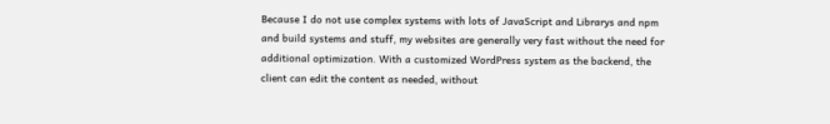Because I do not use complex systems with lots of JavaScript and Librarys and npm and build systems and stuff, my websites are generally very fast without the need for additional optimization. With a customized WordPress system as the backend, the client can edit the content as needed, without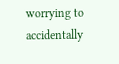worrying to accidentally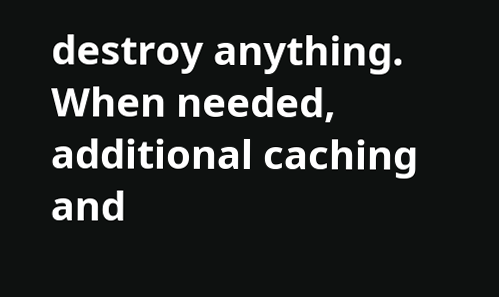destroy anything. When needed, additional caching and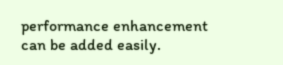performance enhancement can be added easily.